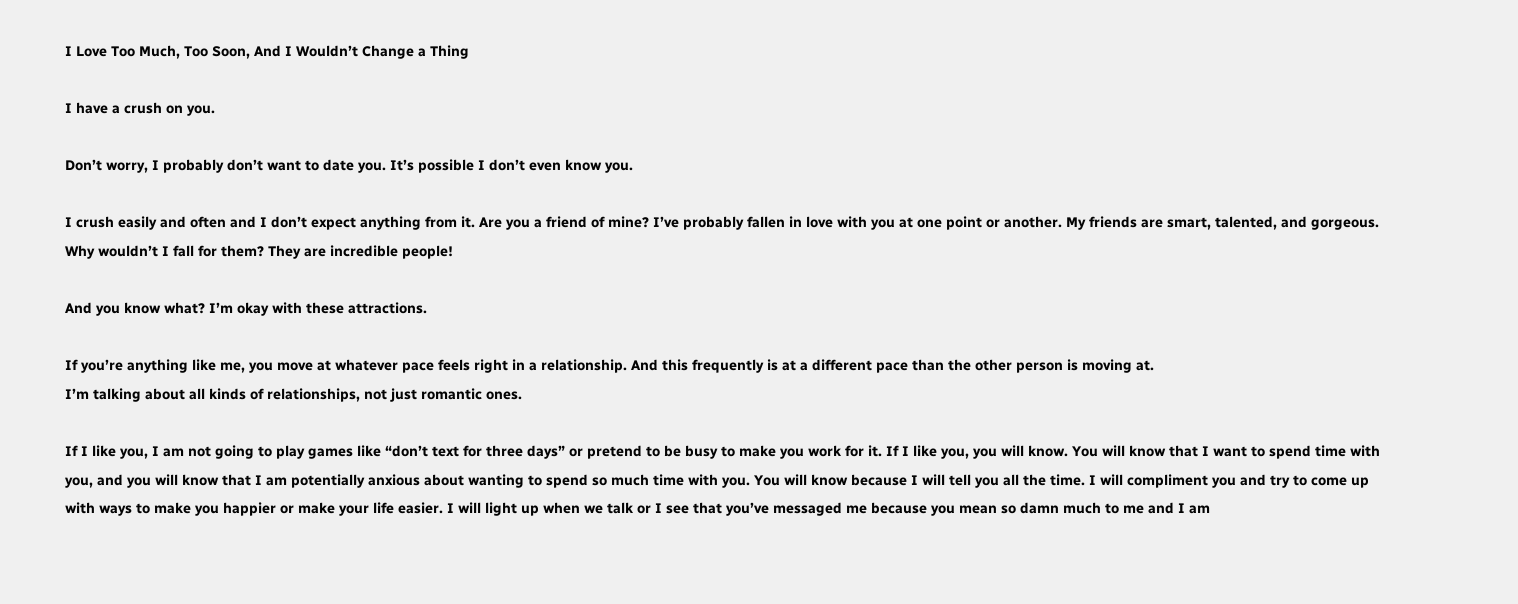I Love Too Much, Too Soon, And I Wouldn’t Change a Thing

I have a crush on you.

Don’t worry, I probably don’t want to date you. It’s possible I don’t even know you.

I crush easily and often and I don’t expect anything from it. Are you a friend of mine? I’ve probably fallen in love with you at one point or another. My friends are smart, talented, and gorgeous. Why wouldn’t I fall for them? They are incredible people!

And you know what? I’m okay with these attractions.

If you’re anything like me, you move at whatever pace feels right in a relationship. And this frequently is at a different pace than the other person is moving at.
I’m talking about all kinds of relationships, not just romantic ones.

If I like you, I am not going to play games like “don’t text for three days” or pretend to be busy to make you work for it. If I like you, you will know. You will know that I want to spend time with you, and you will know that I am potentially anxious about wanting to spend so much time with you. You will know because I will tell you all the time. I will compliment you and try to come up with ways to make you happier or make your life easier. I will light up when we talk or I see that you’ve messaged me because you mean so damn much to me and I am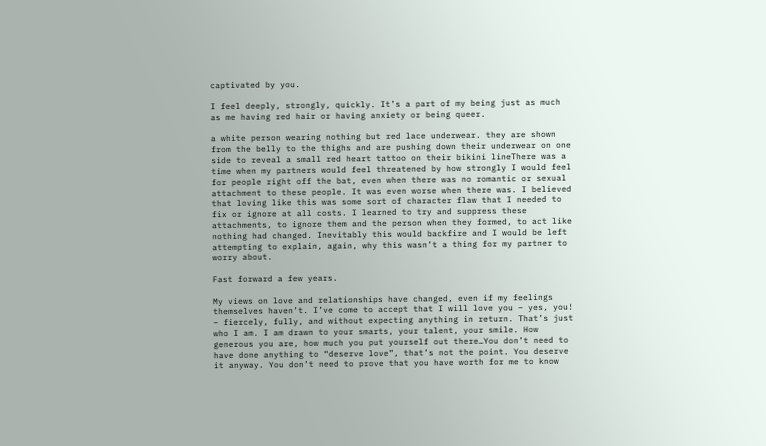captivated by you.

I feel deeply, strongly, quickly. It’s a part of my being just as much as me having red hair or having anxiety or being queer.

a white person wearing nothing but red lace underwear. they are shown from the belly to the thighs and are pushing down their underwear on one side to reveal a small red heart tattoo on their bikini lineThere was a time when my partners would feel threatened by how strongly I would feel for people right off the bat, even when there was no romantic or sexual attachment to these people. It was even worse when there was. I believed that loving like this was some sort of character flaw that I needed to fix or ignore at all costs. I learned to try and suppress these attachments, to ignore them and the person when they formed, to act like nothing had changed. Inevitably this would backfire and I would be left attempting to explain, again, why this wasn’t a thing for my partner to worry about.

Fast forward a few years.

My views on love and relationships have changed, even if my feelings themselves haven’t. I’ve come to accept that I will love you – yes, you! – fiercely, fully, and without expecting anything in return. That’s just who I am. I am drawn to your smarts, your talent, your smile. How generous you are, how much you put yourself out there…You don’t need to have done anything to “deserve love”, that’s not the point. You deserve it anyway. You don’t need to prove that you have worth for me to know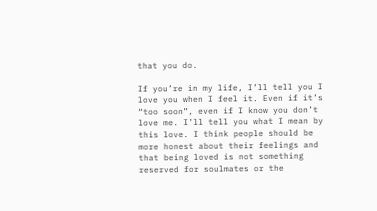that you do.

If you’re in my life, I’ll tell you I love you when I feel it. Even if it’s “too soon”, even if I know you don’t love me. I’ll tell you what I mean by this love. I think people should be more honest about their feelings and that being loved is not something reserved for soulmates or the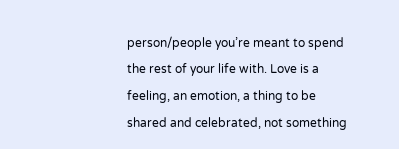person/people you’re meant to spend the rest of your life with. Love is a feeling, an emotion, a thing to be shared and celebrated, not something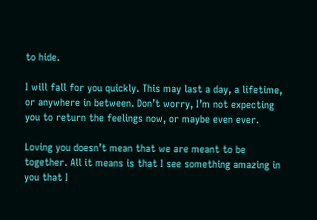to hide.

I will fall for you quickly. This may last a day, a lifetime, or anywhere in between. Don’t worry, I’m not expecting you to return the feelings now, or maybe even ever.

Loving you doesn’t mean that we are meant to be together. All it means is that I see something amazing in you that I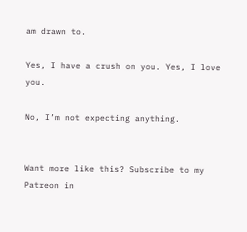am drawn to.

Yes, I have a crush on you. Yes, I love you.

No, I’m not expecting anything.


Want more like this? Subscribe to my Patreon in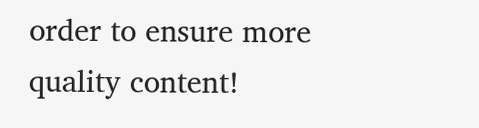order to ensure more quality content!